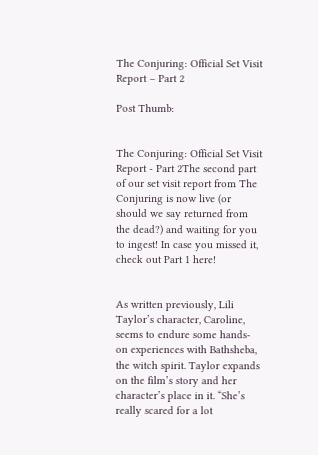The Conjuring: Official Set Visit Report – Part 2

Post Thumb:


The Conjuring: Official Set Visit Report - Part 2The second part of our set visit report from The Conjuring is now live (or should we say returned from the dead?) and waiting for you to ingest! In case you missed it, check out Part 1 here!


As written previously, Lili Taylor’s character, Caroline, seems to endure some hands-on experiences with Bathsheba, the witch spirit. Taylor expands on the film’s story and her character’s place in it. “She’s really scared for a lot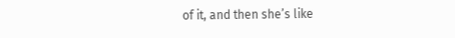of it, and then she’s like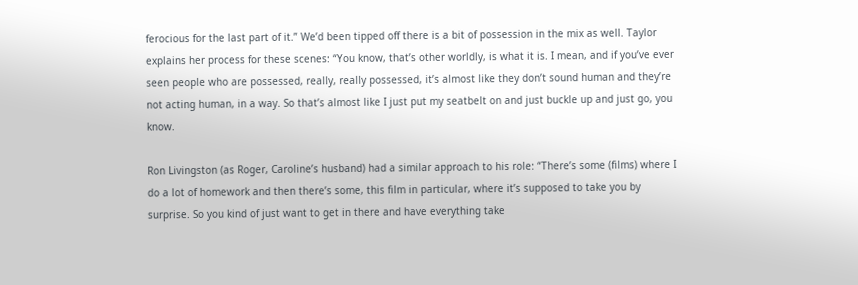ferocious for the last part of it.” We’d been tipped off there is a bit of possession in the mix as well. Taylor explains her process for these scenes: “You know, that’s other worldly, is what it is. I mean, and if you’ve ever seen people who are possessed, really, really possessed, it’s almost like they don’t sound human and they’re not acting human, in a way. So that’s almost like I just put my seatbelt on and just buckle up and just go, you know.

Ron Livingston (as Roger, Caroline’s husband) had a similar approach to his role: “There’s some (films) where I do a lot of homework and then there’s some, this film in particular, where it’s supposed to take you by surprise. So you kind of just want to get in there and have everything take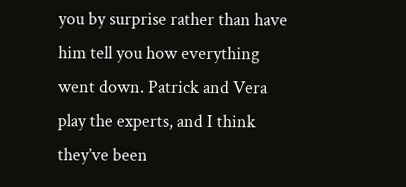you by surprise rather than have him tell you how everything went down. Patrick and Vera play the experts, and I think they’ve been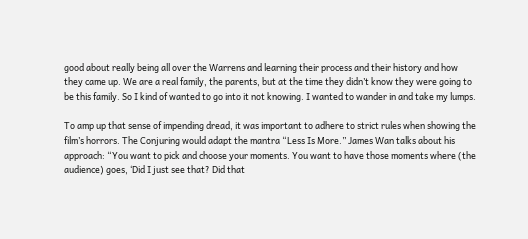good about really being all over the Warrens and learning their process and their history and how they came up. We are a real family, the parents, but at the time they didn’t know they were going to be this family. So I kind of wanted to go into it not knowing. I wanted to wander in and take my lumps.

To amp up that sense of impending dread, it was important to adhere to strict rules when showing the film’s horrors. The Conjuring would adapt the mantra “Less Is More.” James Wan talks about his approach: “You want to pick and choose your moments. You want to have those moments where (the audience) goes, ‘Did I just see that? Did that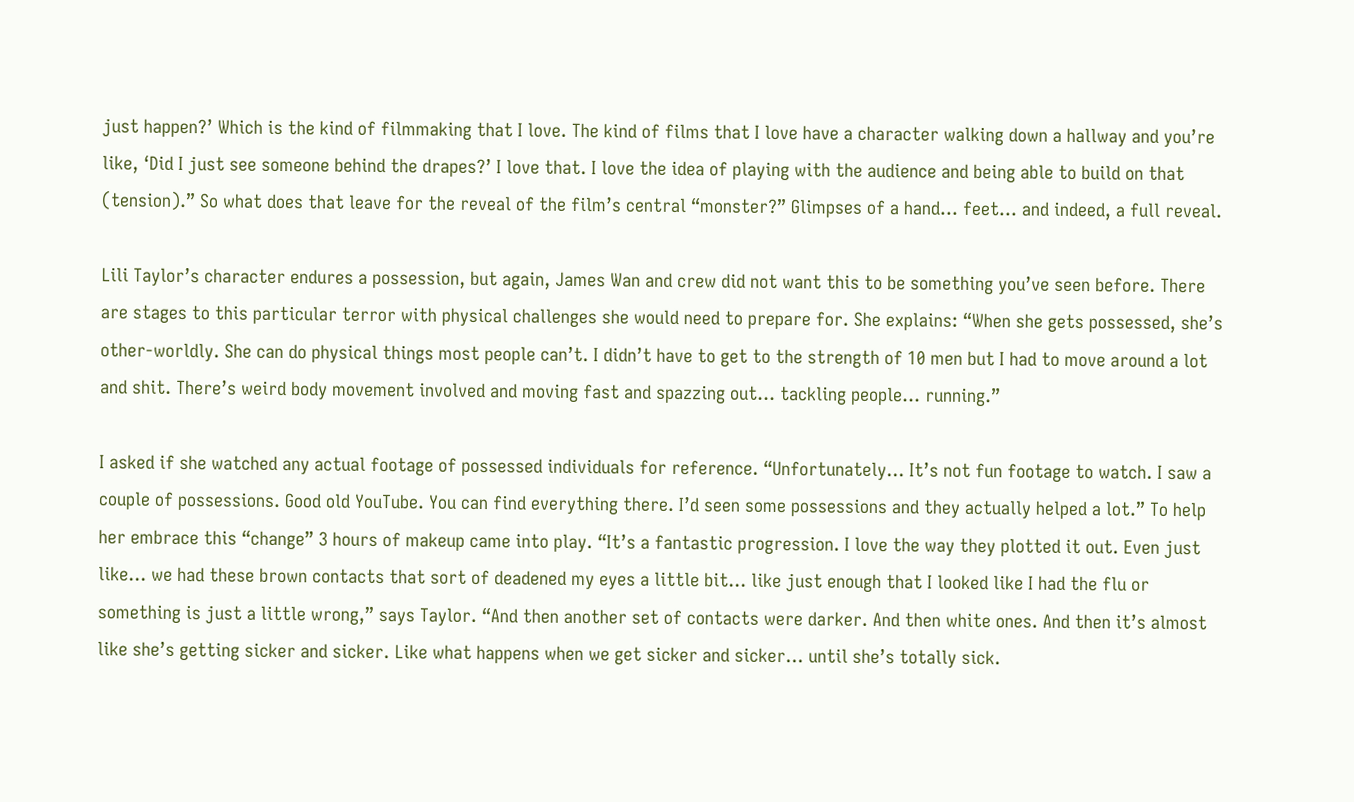just happen?’ Which is the kind of filmmaking that I love. The kind of films that I love have a character walking down a hallway and you’re like, ‘Did I just see someone behind the drapes?’ I love that. I love the idea of playing with the audience and being able to build on that (tension).” So what does that leave for the reveal of the film’s central “monster?” Glimpses of a hand… feet… and indeed, a full reveal.

Lili Taylor’s character endures a possession, but again, James Wan and crew did not want this to be something you’ve seen before. There are stages to this particular terror with physical challenges she would need to prepare for. She explains: “When she gets possessed, she’s other-worldly. She can do physical things most people can’t. I didn’t have to get to the strength of 10 men but I had to move around a lot and shit. There’s weird body movement involved and moving fast and spazzing out… tackling people… running.”

I asked if she watched any actual footage of possessed individuals for reference. “Unfortunately… It’s not fun footage to watch. I saw a couple of possessions. Good old YouTube. You can find everything there. I’d seen some possessions and they actually helped a lot.” To help her embrace this “change” 3 hours of makeup came into play. “It’s a fantastic progression. I love the way they plotted it out. Even just like… we had these brown contacts that sort of deadened my eyes a little bit… like just enough that I looked like I had the flu or something is just a little wrong,” says Taylor. “And then another set of contacts were darker. And then white ones. And then it’s almost like she’s getting sicker and sicker. Like what happens when we get sicker and sicker… until she’s totally sick.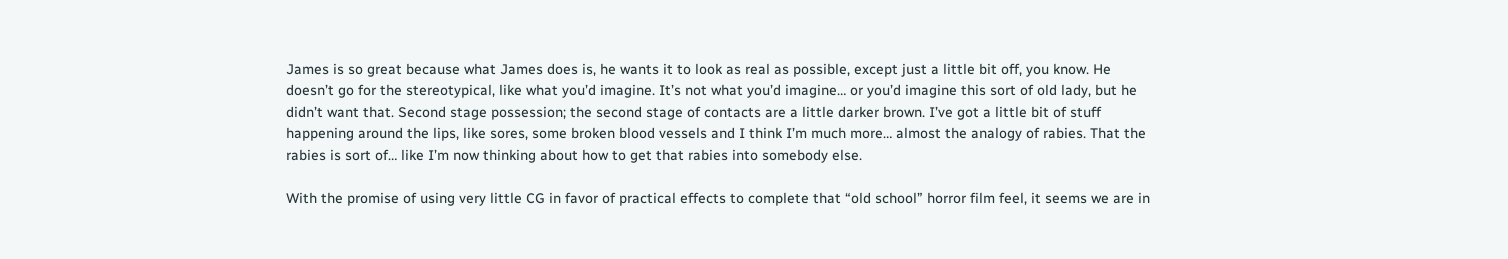James is so great because what James does is, he wants it to look as real as possible, except just a little bit off, you know. He doesn’t go for the stereotypical, like what you’d imagine. It’s not what you’d imagine… or you’d imagine this sort of old lady, but he didn’t want that. Second stage possession; the second stage of contacts are a little darker brown. I’ve got a little bit of stuff happening around the lips, like sores, some broken blood vessels and I think I’m much more… almost the analogy of rabies. That the rabies is sort of… like I’m now thinking about how to get that rabies into somebody else.

With the promise of using very little CG in favor of practical effects to complete that “old school” horror film feel, it seems we are in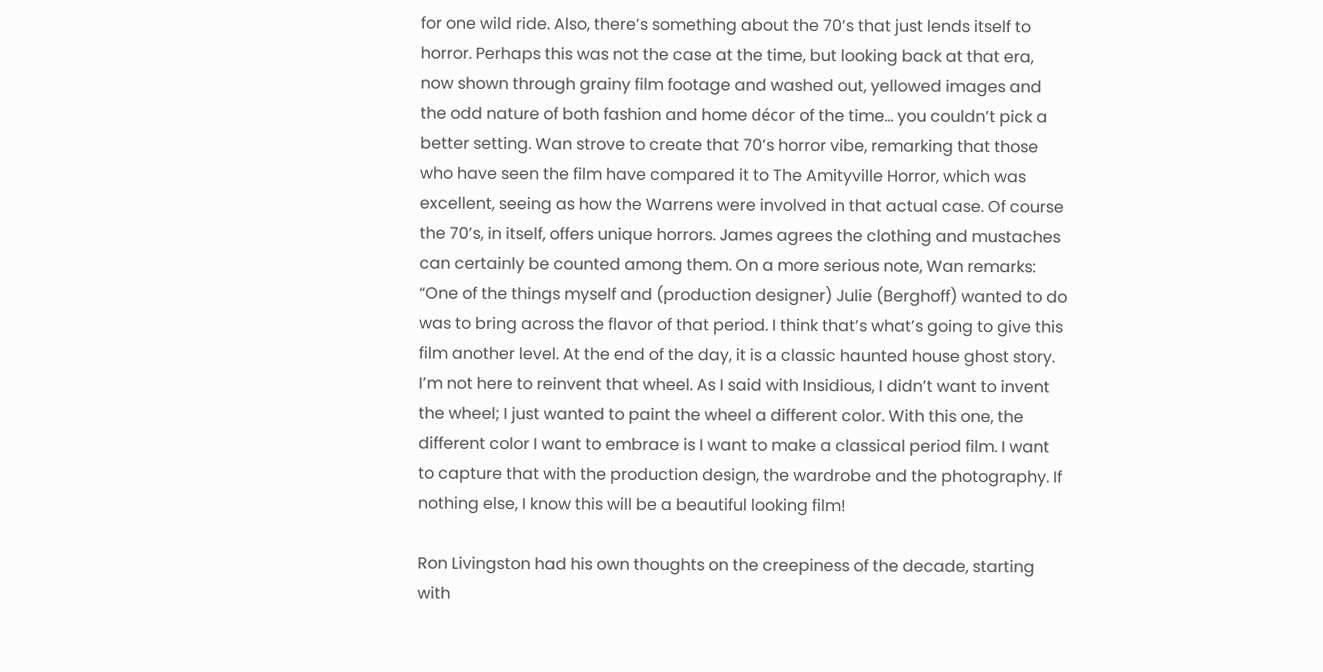for one wild ride. Also, there’s something about the 70’s that just lends itself to horror. Perhaps this was not the case at the time, but looking back at that era, now shown through grainy film footage and washed out, yellowed images and the odd nature of both fashion and home décor of the time… you couldn’t pick a better setting. Wan strove to create that 70’s horror vibe, remarking that those who have seen the film have compared it to The Amityville Horror, which was excellent, seeing as how the Warrens were involved in that actual case. Of course the 70’s, in itself, offers unique horrors. James agrees the clothing and mustaches can certainly be counted among them. On a more serious note, Wan remarks: “One of the things myself and (production designer) Julie (Berghoff) wanted to do was to bring across the flavor of that period. I think that’s what’s going to give this film another level. At the end of the day, it is a classic haunted house ghost story. I’m not here to reinvent that wheel. As I said with Insidious, I didn’t want to invent the wheel; I just wanted to paint the wheel a different color. With this one, the different color I want to embrace is I want to make a classical period film. I want to capture that with the production design, the wardrobe and the photography. If nothing else, I know this will be a beautiful looking film!

Ron Livingston had his own thoughts on the creepiness of the decade, starting with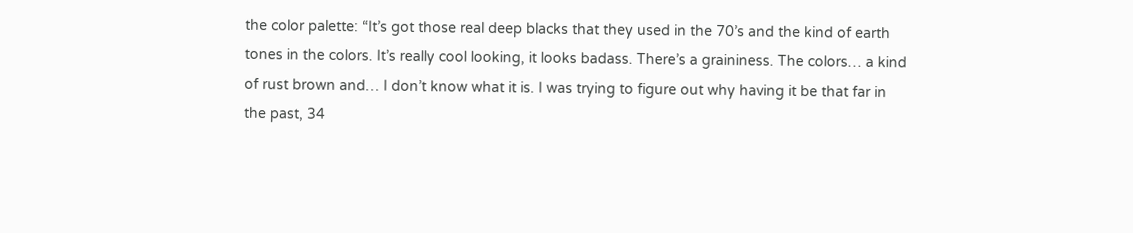the color palette: “It’s got those real deep blacks that they used in the 70’s and the kind of earth tones in the colors. It’s really cool looking, it looks badass. There’s a graininess. The colors… a kind of rust brown and… I don’t know what it is. I was trying to figure out why having it be that far in the past, 34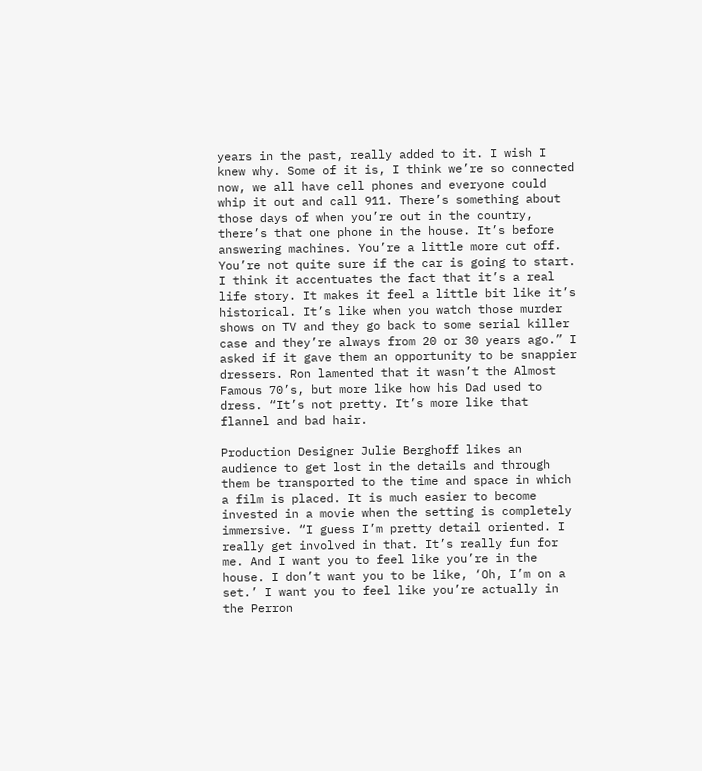years in the past, really added to it. I wish I knew why. Some of it is, I think we’re so connected now, we all have cell phones and everyone could whip it out and call 911. There’s something about those days of when you’re out in the country, there’s that one phone in the house. It’s before answering machines. You’re a little more cut off. You’re not quite sure if the car is going to start. I think it accentuates the fact that it’s a real life story. It makes it feel a little bit like it’s historical. It’s like when you watch those murder shows on TV and they go back to some serial killer case and they’re always from 20 or 30 years ago.” I asked if it gave them an opportunity to be snappier dressers. Ron lamented that it wasn’t the Almost Famous 70’s, but more like how his Dad used to dress. “It’s not pretty. It’s more like that flannel and bad hair.

Production Designer Julie Berghoff likes an audience to get lost in the details and through them be transported to the time and space in which a film is placed. It is much easier to become invested in a movie when the setting is completely immersive. “I guess I’m pretty detail oriented. I really get involved in that. It’s really fun for me. And I want you to feel like you’re in the house. I don’t want you to be like, ‘Oh, I’m on a set.’ I want you to feel like you’re actually in the Perron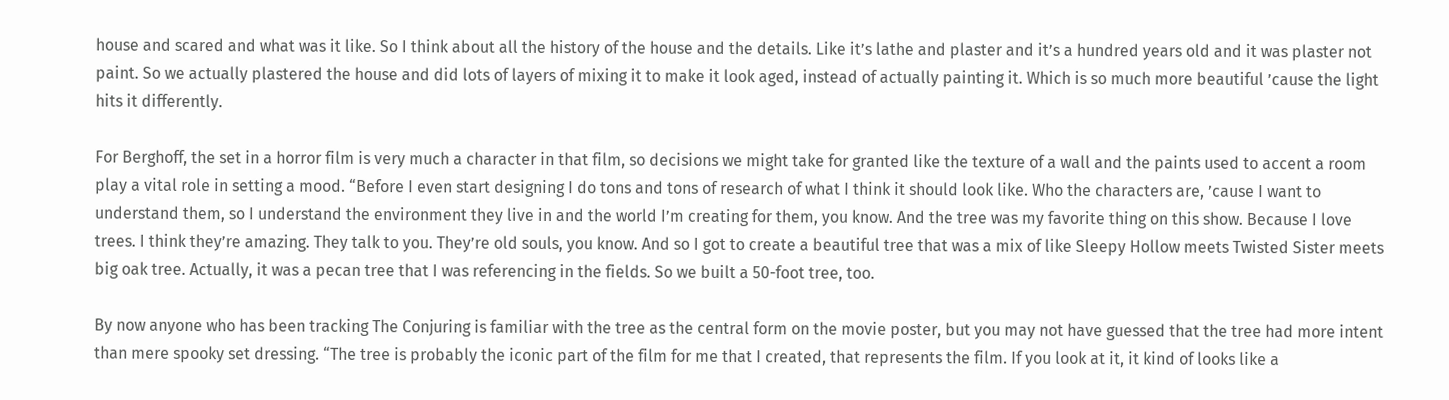house and scared and what was it like. So I think about all the history of the house and the details. Like it’s lathe and plaster and it’s a hundred years old and it was plaster not paint. So we actually plastered the house and did lots of layers of mixing it to make it look aged, instead of actually painting it. Which is so much more beautiful ’cause the light hits it differently.

For Berghoff, the set in a horror film is very much a character in that film, so decisions we might take for granted like the texture of a wall and the paints used to accent a room play a vital role in setting a mood. “Before I even start designing I do tons and tons of research of what I think it should look like. Who the characters are, ’cause I want to understand them, so I understand the environment they live in and the world I’m creating for them, you know. And the tree was my favorite thing on this show. Because I love trees. I think they’re amazing. They talk to you. They’re old souls, you know. And so I got to create a beautiful tree that was a mix of like Sleepy Hollow meets Twisted Sister meets big oak tree. Actually, it was a pecan tree that I was referencing in the fields. So we built a 50-foot tree, too.

By now anyone who has been tracking The Conjuring is familiar with the tree as the central form on the movie poster, but you may not have guessed that the tree had more intent than mere spooky set dressing. “The tree is probably the iconic part of the film for me that I created, that represents the film. If you look at it, it kind of looks like a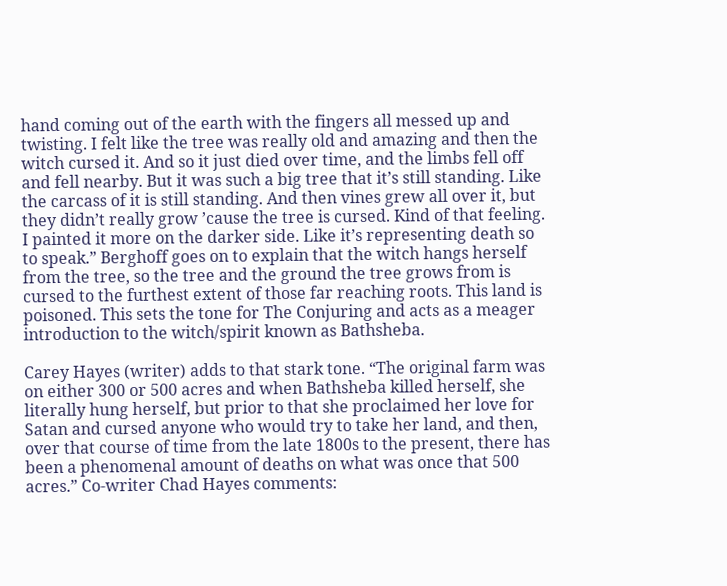hand coming out of the earth with the fingers all messed up and twisting. I felt like the tree was really old and amazing and then the witch cursed it. And so it just died over time, and the limbs fell off and fell nearby. But it was such a big tree that it’s still standing. Like the carcass of it is still standing. And then vines grew all over it, but they didn’t really grow ’cause the tree is cursed. Kind of that feeling. I painted it more on the darker side. Like it’s representing death so to speak.” Berghoff goes on to explain that the witch hangs herself from the tree, so the tree and the ground the tree grows from is cursed to the furthest extent of those far reaching roots. This land is poisoned. This sets the tone for The Conjuring and acts as a meager introduction to the witch/spirit known as Bathsheba.

Carey Hayes (writer) adds to that stark tone. “The original farm was on either 300 or 500 acres and when Bathsheba killed herself, she literally hung herself, but prior to that she proclaimed her love for Satan and cursed anyone who would try to take her land, and then, over that course of time from the late 1800s to the present, there has been a phenomenal amount of deaths on what was once that 500 acres.” Co-writer Chad Hayes comments: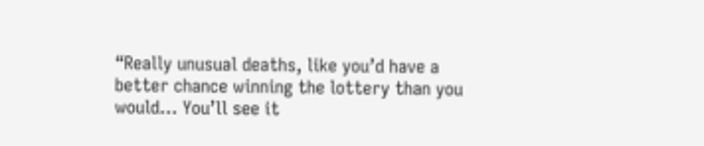“Really unusual deaths, like you’d have a better chance winning the lottery than you would… You’ll see it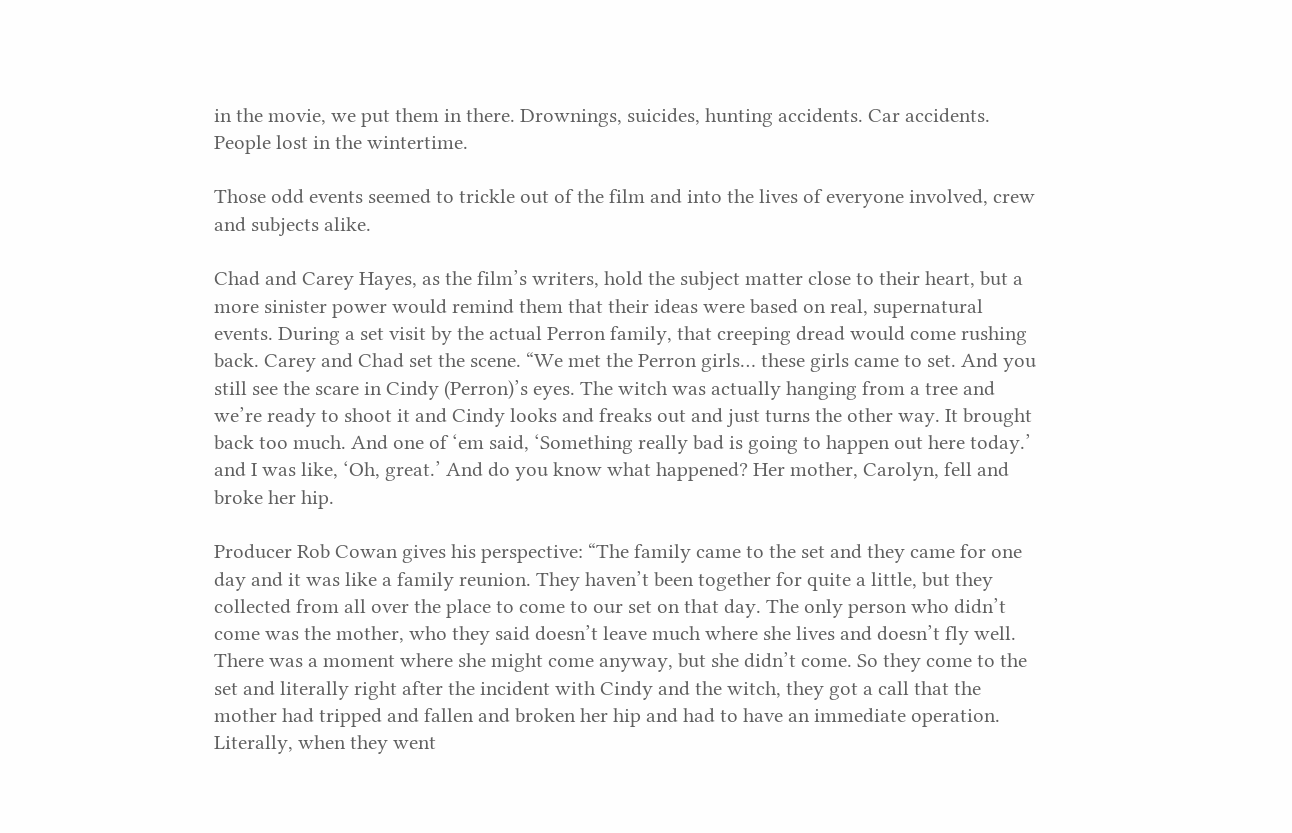in the movie, we put them in there. Drownings, suicides, hunting accidents. Car accidents. People lost in the wintertime.

Those odd events seemed to trickle out of the film and into the lives of everyone involved, crew and subjects alike.

Chad and Carey Hayes, as the film’s writers, hold the subject matter close to their heart, but a more sinister power would remind them that their ideas were based on real, supernatural events. During a set visit by the actual Perron family, that creeping dread would come rushing back. Carey and Chad set the scene. “We met the Perron girls… these girls came to set. And you still see the scare in Cindy (Perron)’s eyes. The witch was actually hanging from a tree and we’re ready to shoot it and Cindy looks and freaks out and just turns the other way. It brought back too much. And one of ‘em said, ‘Something really bad is going to happen out here today.’ and I was like, ‘Oh, great.’ And do you know what happened? Her mother, Carolyn, fell and broke her hip.

Producer Rob Cowan gives his perspective: “The family came to the set and they came for one day and it was like a family reunion. They haven’t been together for quite a little, but they collected from all over the place to come to our set on that day. The only person who didn’t come was the mother, who they said doesn’t leave much where she lives and doesn’t fly well. There was a moment where she might come anyway, but she didn’t come. So they come to the set and literally right after the incident with Cindy and the witch, they got a call that the mother had tripped and fallen and broken her hip and had to have an immediate operation. Literally, when they went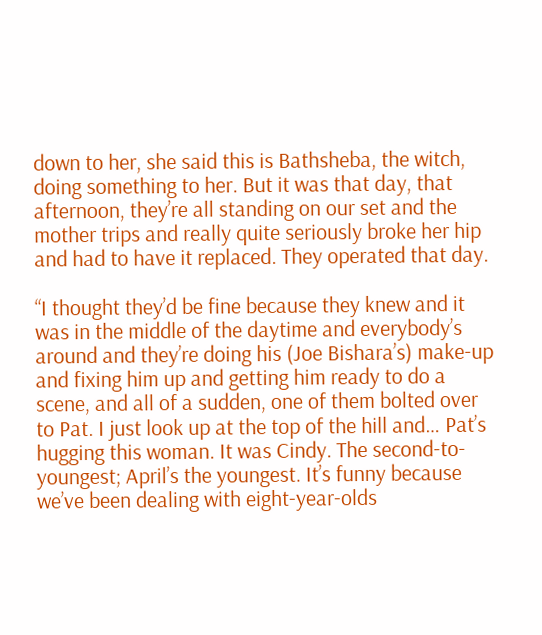down to her, she said this is Bathsheba, the witch, doing something to her. But it was that day, that afternoon, they’re all standing on our set and the mother trips and really quite seriously broke her hip and had to have it replaced. They operated that day.

“I thought they’d be fine because they knew and it was in the middle of the daytime and everybody’s around and they’re doing his (Joe Bishara’s) make-up and fixing him up and getting him ready to do a scene, and all of a sudden, one of them bolted over to Pat. I just look up at the top of the hill and… Pat’s hugging this woman. It was Cindy. The second-to-youngest; April’s the youngest. It’s funny because we’ve been dealing with eight-year-olds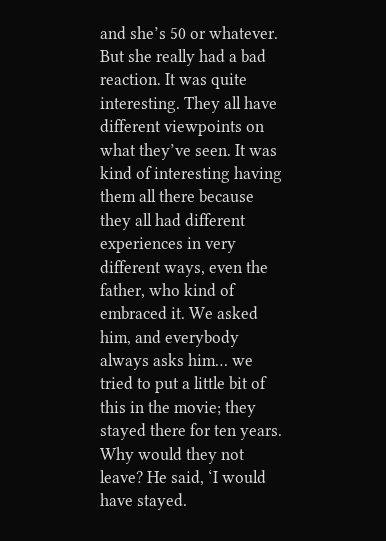and she’s 50 or whatever. But she really had a bad reaction. It was quite interesting. They all have different viewpoints on what they’ve seen. It was kind of interesting having them all there because they all had different experiences in very different ways, even the father, who kind of embraced it. We asked him, and everybody always asks him… we tried to put a little bit of this in the movie; they stayed there for ten years. Why would they not leave? He said, ‘I would have stayed.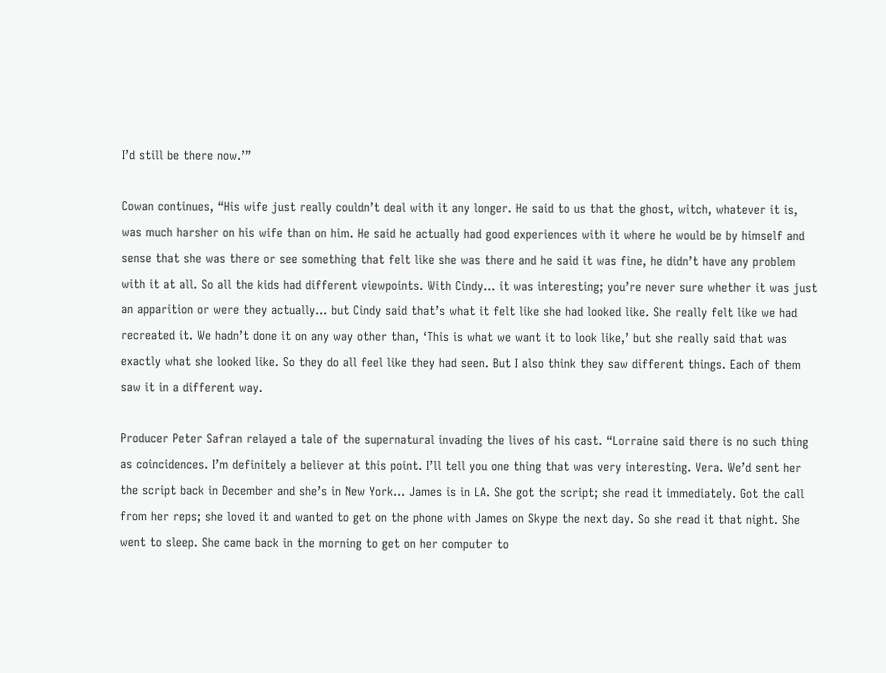I’d still be there now.’”

Cowan continues, “His wife just really couldn’t deal with it any longer. He said to us that the ghost, witch, whatever it is, was much harsher on his wife than on him. He said he actually had good experiences with it where he would be by himself and sense that she was there or see something that felt like she was there and he said it was fine, he didn’t have any problem with it at all. So all the kids had different viewpoints. With Cindy… it was interesting; you’re never sure whether it was just an apparition or were they actually… but Cindy said that’s what it felt like she had looked like. She really felt like we had recreated it. We hadn’t done it on any way other than, ‘This is what we want it to look like,’ but she really said that was exactly what she looked like. So they do all feel like they had seen. But I also think they saw different things. Each of them saw it in a different way.

Producer Peter Safran relayed a tale of the supernatural invading the lives of his cast. “Lorraine said there is no such thing as coincidences. I’m definitely a believer at this point. I’ll tell you one thing that was very interesting. Vera. We’d sent her the script back in December and she’s in New York… James is in LA. She got the script; she read it immediately. Got the call from her reps; she loved it and wanted to get on the phone with James on Skype the next day. So she read it that night. She went to sleep. She came back in the morning to get on her computer to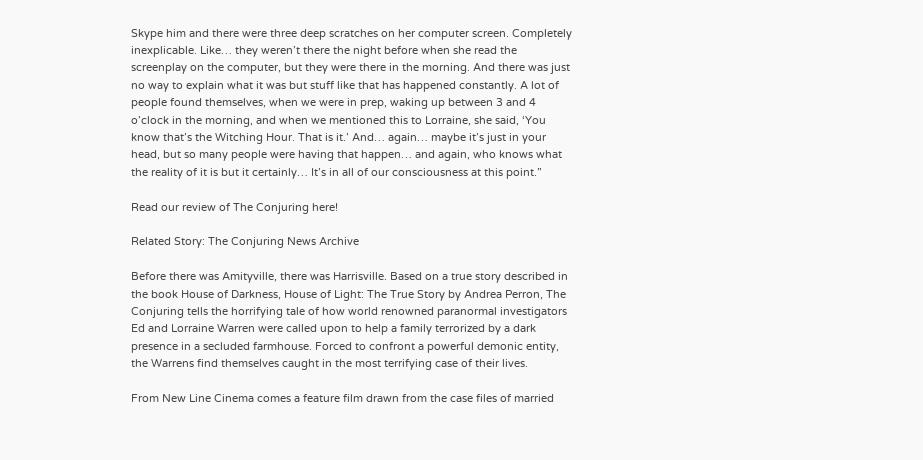Skype him and there were three deep scratches on her computer screen. Completely inexplicable. Like… they weren’t there the night before when she read the screenplay on the computer, but they were there in the morning. And there was just no way to explain what it was but stuff like that has happened constantly. A lot of people found themselves, when we were in prep, waking up between 3 and 4 o’clock in the morning, and when we mentioned this to Lorraine, she said, ‘You know that’s the Witching Hour. That is it.’ And… again… maybe it’s just in your head, but so many people were having that happen… and again, who knows what the reality of it is but it certainly… It’s in all of our consciousness at this point.”

Read our review of The Conjuring here!

Related Story: The Conjuring News Archive

Before there was Amityville, there was Harrisville. Based on a true story described in the book House of Darkness, House of Light: The True Story by Andrea Perron, The Conjuring tells the horrifying tale of how world renowned paranormal investigators Ed and Lorraine Warren were called upon to help a family terrorized by a dark presence in a secluded farmhouse. Forced to confront a powerful demonic entity, the Warrens find themselves caught in the most terrifying case of their lives.

From New Line Cinema comes a feature film drawn from the case files of married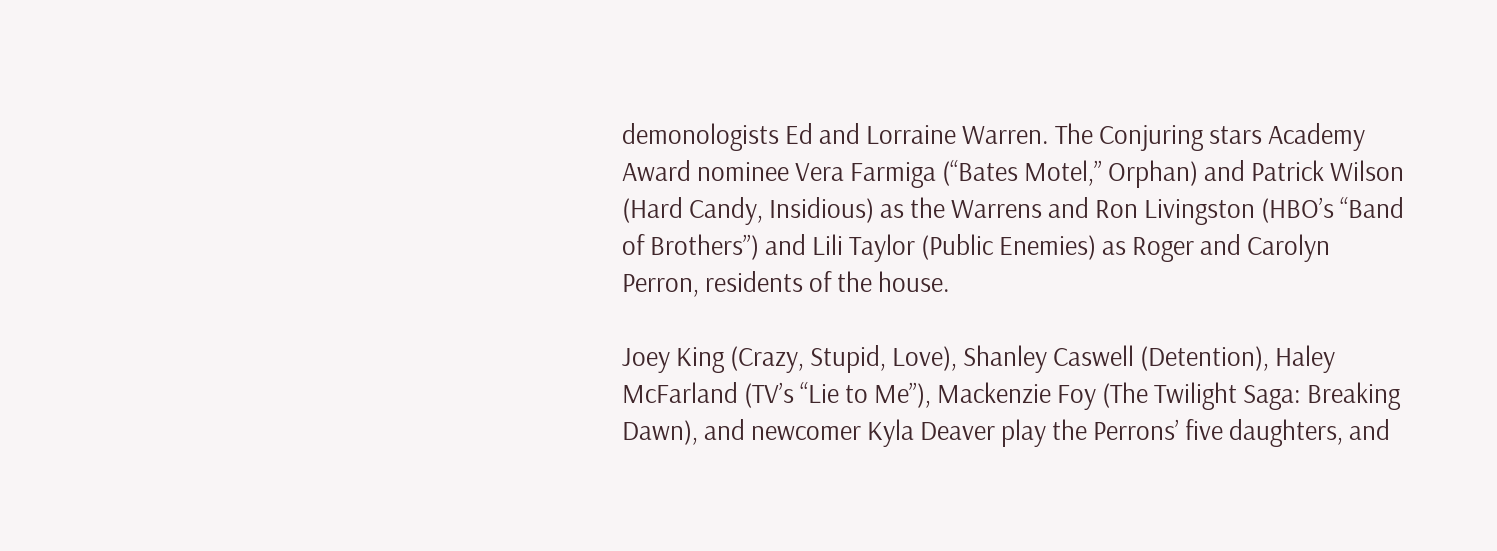demonologists Ed and Lorraine Warren. The Conjuring stars Academy Award nominee Vera Farmiga (“Bates Motel,” Orphan) and Patrick Wilson (Hard Candy, Insidious) as the Warrens and Ron Livingston (HBO’s “Band of Brothers”) and Lili Taylor (Public Enemies) as Roger and Carolyn Perron, residents of the house.

Joey King (Crazy, Stupid, Love), Shanley Caswell (Detention), Haley McFarland (TV’s “Lie to Me”), Mackenzie Foy (The Twilight Saga: Breaking Dawn), and newcomer Kyla Deaver play the Perrons’ five daughters, and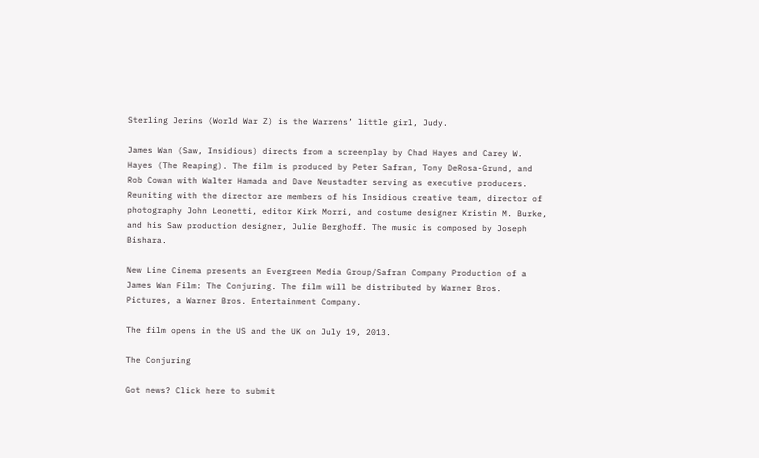Sterling Jerins (World War Z) is the Warrens’ little girl, Judy.

James Wan (Saw, Insidious) directs from a screenplay by Chad Hayes and Carey W. Hayes (The Reaping). The film is produced by Peter Safran, Tony DeRosa-Grund, and Rob Cowan with Walter Hamada and Dave Neustadter serving as executive producers. Reuniting with the director are members of his Insidious creative team, director of photography John Leonetti, editor Kirk Morri, and costume designer Kristin M. Burke, and his Saw production designer, Julie Berghoff. The music is composed by Joseph Bishara.

New Line Cinema presents an Evergreen Media Group/Safran Company Production of a James Wan Film: The Conjuring. The film will be distributed by Warner Bros. Pictures, a Warner Bros. Entertainment Company.

The film opens in the US and the UK on July 19, 2013.

The Conjuring

Got news? Click here to submit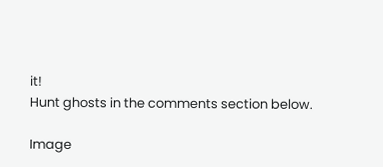it!
Hunt ghosts in the comments section below.

Image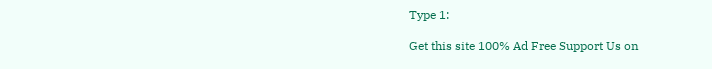Type 1:

Get this site 100% Ad Free Support Us on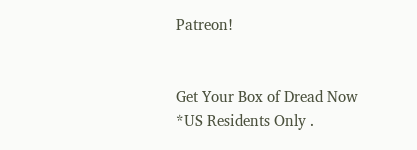Patreon!


Get Your Box of Dread Now
*US Residents Only .